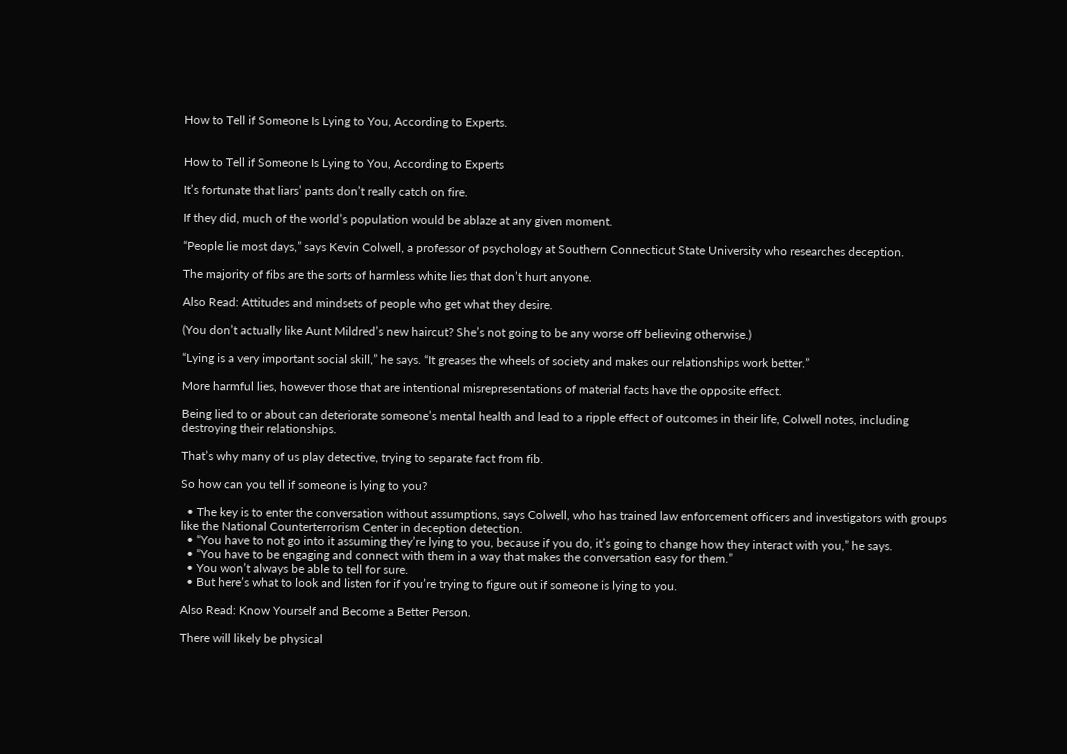How to Tell if Someone Is Lying to You, According to Experts.


How to Tell if Someone Is Lying to You, According to Experts

It’s fortunate that liars’ pants don’t really catch on fire.

If they did, much of the world’s population would be ablaze at any given moment.

“People lie most days,” says Kevin Colwell, a professor of psychology at Southern Connecticut State University who researches deception.

The majority of fibs are the sorts of harmless white lies that don’t hurt anyone.

Also Read: Attitudes and mindsets of people who get what they desire.

(You don’t actually like Aunt Mildred’s new haircut? She’s not going to be any worse off believing otherwise.)

“Lying is a very important social skill,” he says. “It greases the wheels of society and makes our relationships work better.”

More harmful lies, however those that are intentional misrepresentations of material facts have the opposite effect.

Being lied to or about can deteriorate someone’s mental health and lead to a ripple effect of outcomes in their life, Colwell notes, including destroying their relationships.

That’s why many of us play detective, trying to separate fact from fib.

So how can you tell if someone is lying to you?

  • The key is to enter the conversation without assumptions, says Colwell, who has trained law enforcement officers and investigators with groups like the National Counterterrorism Center in deception detection.
  • “You have to not go into it assuming they’re lying to you, because if you do, it’s going to change how they interact with you,” he says.
  • “You have to be engaging and connect with them in a way that makes the conversation easy for them.”
  • You won’t always be able to tell for sure.
  • But here’s what to look and listen for if you’re trying to figure out if someone is lying to you.

Also Read: Know Yourself and Become a Better Person.

There will likely be physical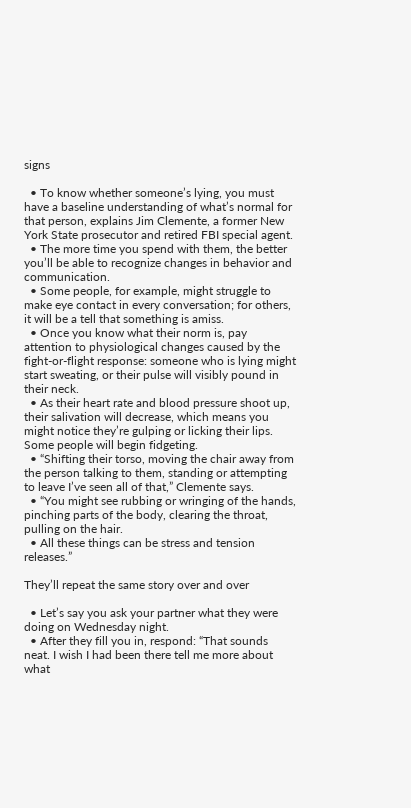signs

  • To know whether someone’s lying, you must have a baseline understanding of what’s normal for that person, explains Jim Clemente, a former New York State prosecutor and retired FBI special agent.
  • The more time you spend with them, the better you’ll be able to recognize changes in behavior and communication.
  • Some people, for example, might struggle to make eye contact in every conversation; for others, it will be a tell that something is amiss.
  • Once you know what their norm is, pay attention to physiological changes caused by the fight-or-flight response: someone who is lying might start sweating, or their pulse will visibly pound in their neck.
  • As their heart rate and blood pressure shoot up, their salivation will decrease, which means you might notice they’re gulping or licking their lips. Some people will begin fidgeting.
  • “Shifting their torso, moving the chair away from the person talking to them, standing or attempting to leave I’ve seen all of that,” Clemente says.
  • “You might see rubbing or wringing of the hands, pinching parts of the body, clearing the throat, pulling on the hair.
  • All these things can be stress and tension releases.”

They’ll repeat the same story over and over

  • Let’s say you ask your partner what they were doing on Wednesday night.
  • After they fill you in, respond: “That sounds neat. I wish I had been there tell me more about what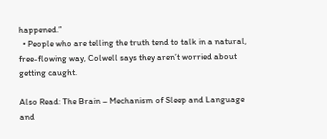happened.”
  • People who are telling the truth tend to talk in a natural, free-flowing way, Colwell says they aren’t worried about getting caught.

Also Read: The Brain – Mechanism of Sleep and Language and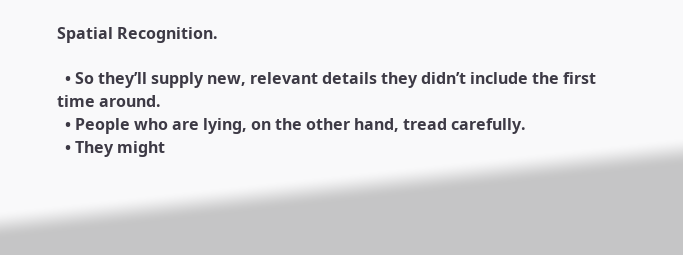Spatial Recognition.

  • So they’ll supply new, relevant details they didn’t include the first time around.
  • People who are lying, on the other hand, tread carefully.
  • They might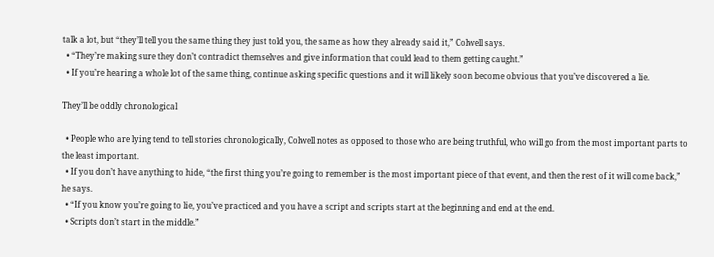talk a lot, but “they’ll tell you the same thing they just told you, the same as how they already said it,” Colwell says.
  • “They’re making sure they don’t contradict themselves and give information that could lead to them getting caught.”
  • If you’re hearing a whole lot of the same thing, continue asking specific questions and it will likely soon become obvious that you’ve discovered a lie.

They’ll be oddly chronological

  • People who are lying tend to tell stories chronologically, Colwell notes as opposed to those who are being truthful, who will go from the most important parts to the least important.
  • If you don’t have anything to hide, “the first thing you’re going to remember is the most important piece of that event, and then the rest of it will come back,” he says.
  • “If you know you’re going to lie, you’ve practiced and you have a script and scripts start at the beginning and end at the end.
  • Scripts don’t start in the middle.”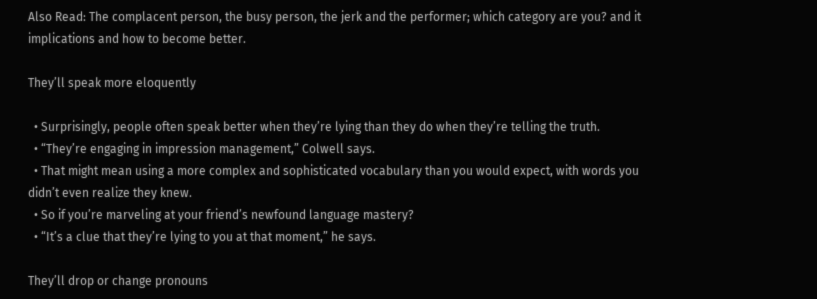Also Read: The complacent person, the busy person, the jerk and the performer; which category are you? and it implications and how to become better.

They’ll speak more eloquently

  • Surprisingly, people often speak better when they’re lying than they do when they’re telling the truth.
  • “They’re engaging in impression management,” Colwell says.
  • That might mean using a more complex and sophisticated vocabulary than you would expect, with words you didn’t even realize they knew.
  • So if you’re marveling at your friend’s newfound language mastery?
  • “It’s a clue that they’re lying to you at that moment,” he says.

They’ll drop or change pronouns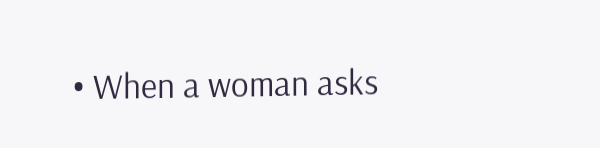• When a woman asks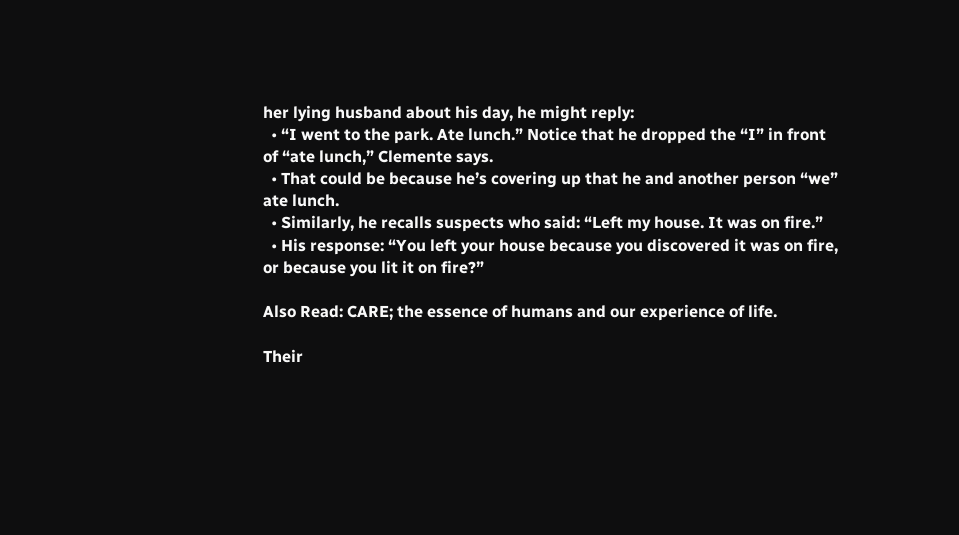her lying husband about his day, he might reply:
  • “I went to the park. Ate lunch.” Notice that he dropped the “I” in front of “ate lunch,” Clemente says.
  • That could be because he’s covering up that he and another person “we” ate lunch.
  • Similarly, he recalls suspects who said: “Left my house. It was on fire.”
  • His response: “You left your house because you discovered it was on fire, or because you lit it on fire?”

Also Read: CARE; the essence of humans and our experience of life.

Their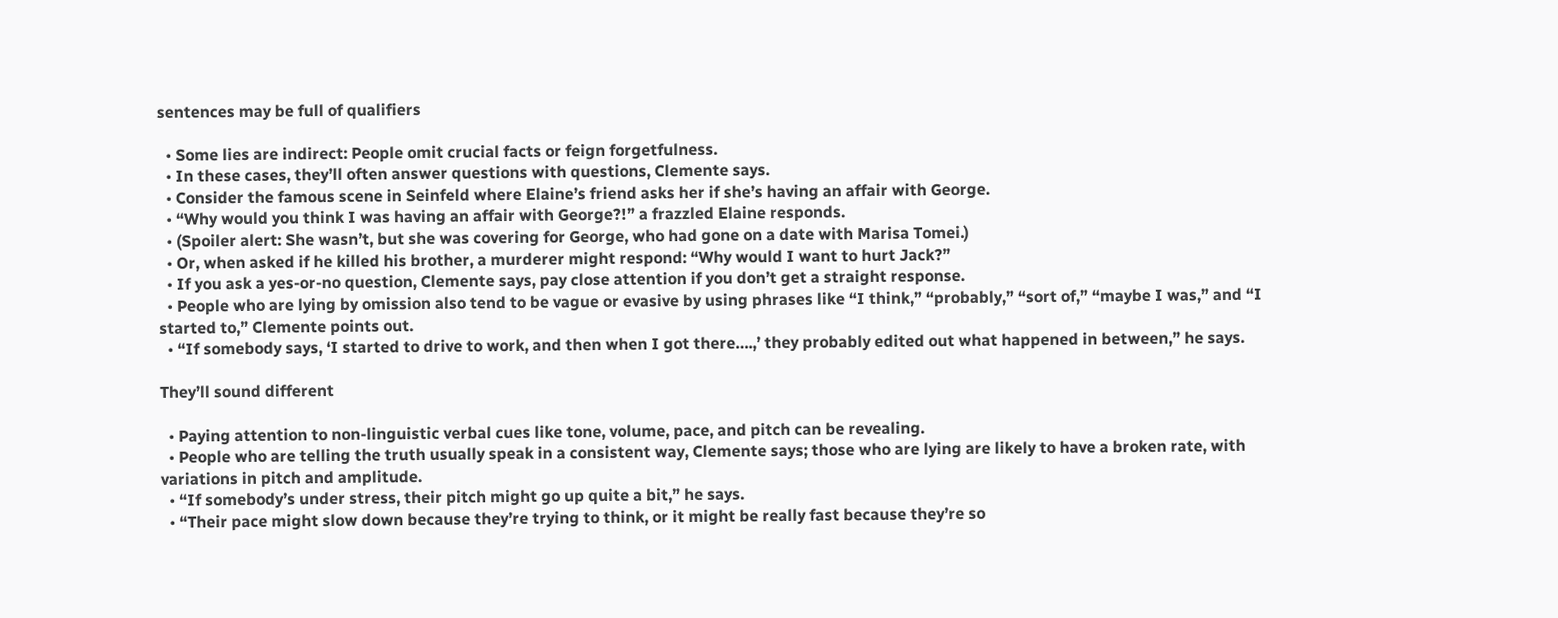sentences may be full of qualifiers

  • Some lies are indirect: People omit crucial facts or feign forgetfulness.
  • In these cases, they’ll often answer questions with questions, Clemente says.
  • Consider the famous scene in Seinfeld where Elaine’s friend asks her if she’s having an affair with George.
  • “Why would you think I was having an affair with George?!” a frazzled Elaine responds.
  • (Spoiler alert: She wasn’t, but she was covering for George, who had gone on a date with Marisa Tomei.)
  • Or, when asked if he killed his brother, a murderer might respond: “Why would I want to hurt Jack?”
  • If you ask a yes-or-no question, Clemente says, pay close attention if you don’t get a straight response.
  • People who are lying by omission also tend to be vague or evasive by using phrases like “I think,” “probably,” “sort of,” “maybe I was,” and “I started to,” Clemente points out.
  • “If somebody says, ‘I started to drive to work, and then when I got there….,’ they probably edited out what happened in between,” he says.

They’ll sound different

  • Paying attention to non-linguistic verbal cues like tone, volume, pace, and pitch can be revealing.
  • People who are telling the truth usually speak in a consistent way, Clemente says; those who are lying are likely to have a broken rate, with variations in pitch and amplitude.
  • “If somebody’s under stress, their pitch might go up quite a bit,” he says.
  • “Their pace might slow down because they’re trying to think, or it might be really fast because they’re so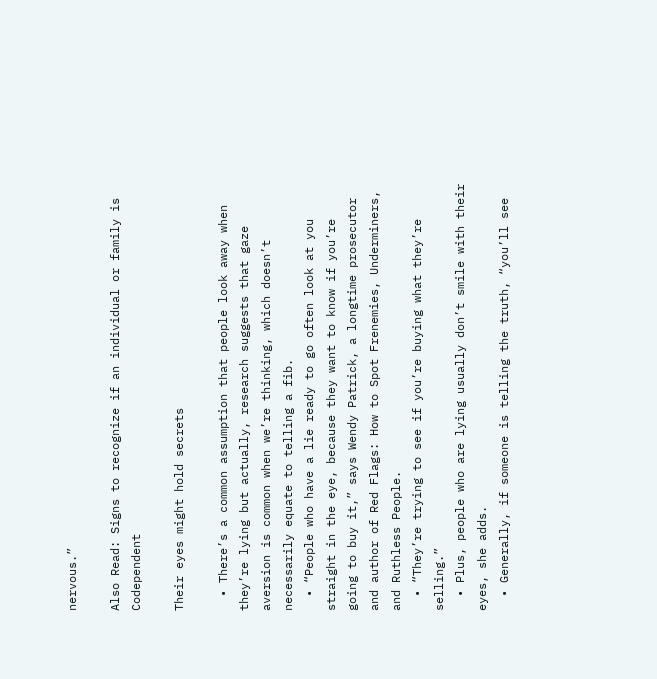nervous.”

Also Read: Signs to recognize if an individual or family is Codependent

Their eyes might hold secrets

  • There’s a common assumption that people look away when they’re lying but actually, research suggests that gaze aversion is common when we’re thinking, which doesn’t necessarily equate to telling a fib.
  • “People who have a lie ready to go often look at you straight in the eye, because they want to know if you’re going to buy it,” says Wendy Patrick, a longtime prosecutor and author of Red Flags: How to Spot Frenemies, Underminers, and Ruthless People.
  • “They’re trying to see if you’re buying what they’re selling.”
  • Plus, people who are lying usually don’t smile with their eyes, she adds.
  • Generally, if someone is telling the truth, “you’ll see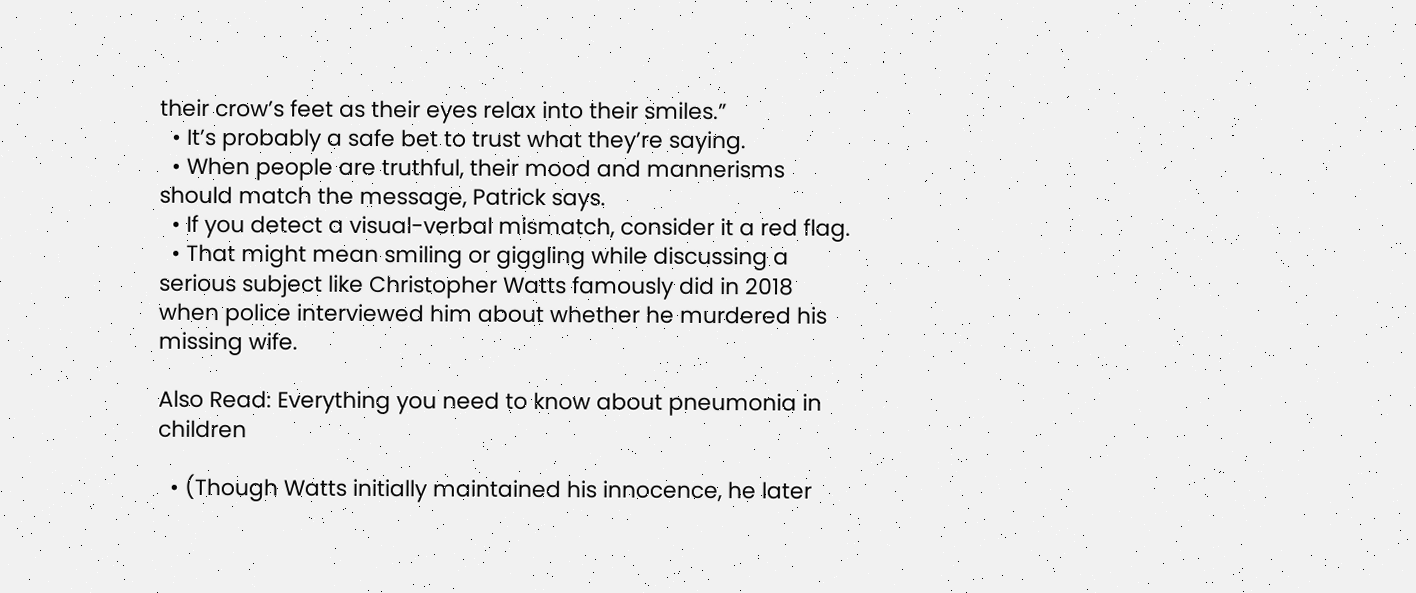their crow’s feet as their eyes relax into their smiles.”
  • It’s probably a safe bet to trust what they’re saying.
  • When people are truthful, their mood and mannerisms should match the message, Patrick says.
  • If you detect a visual-verbal mismatch, consider it a red flag.
  • That might mean smiling or giggling while discussing a serious subject like Christopher Watts famously did in 2018 when police interviewed him about whether he murdered his missing wife.

Also Read: Everything you need to know about pneumonia in children

  • (Though Watts initially maintained his innocence, he later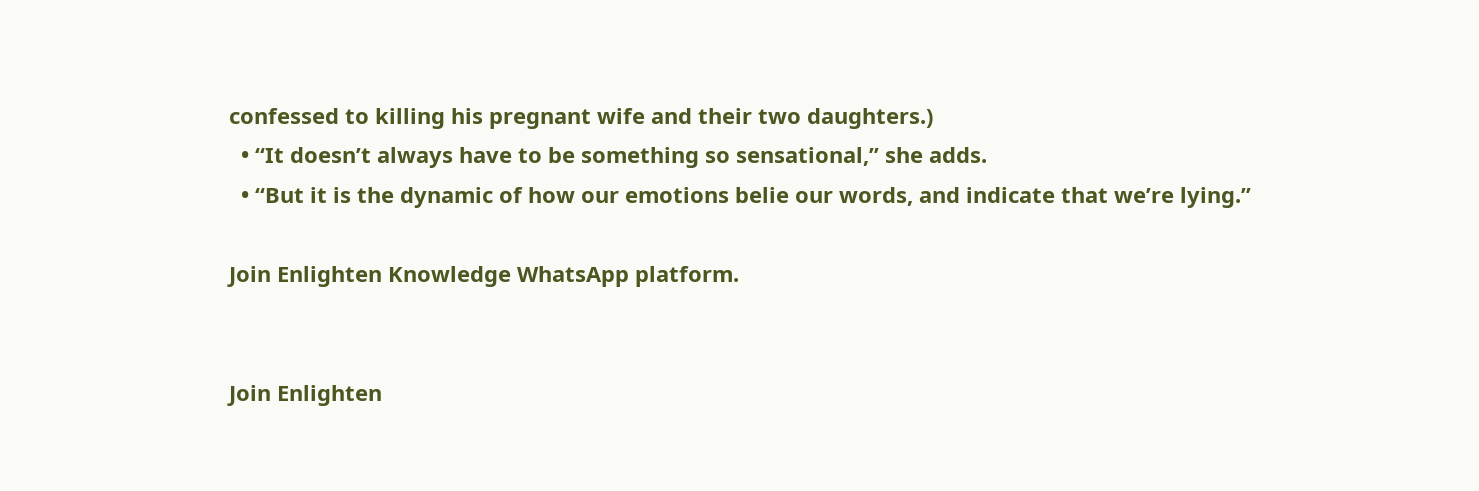confessed to killing his pregnant wife and their two daughters.)
  • “It doesn’t always have to be something so sensational,” she adds.
  • “But it is the dynamic of how our emotions belie our words, and indicate that we’re lying.”

Join Enlighten Knowledge WhatsApp platform.


Join Enlighten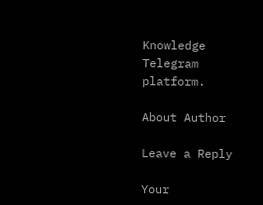Knowledge Telegram platform.

About Author

Leave a Reply

Your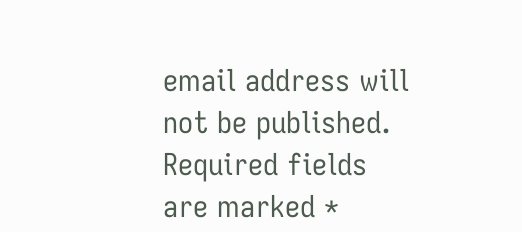email address will not be published. Required fields are marked *